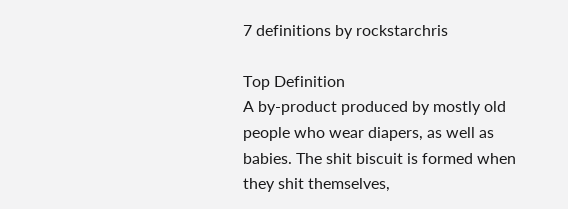7 definitions by rockstarchris

Top Definition
A by-product produced by mostly old people who wear diapers, as well as babies. The shit biscuit is formed when they shit themselves,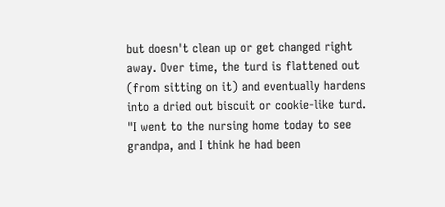but doesn't clean up or get changed right away. Over time, the turd is flattened out (from sitting on it) and eventually hardens into a dried out biscuit or cookie-like turd.
"I went to the nursing home today to see grandpa, and I think he had been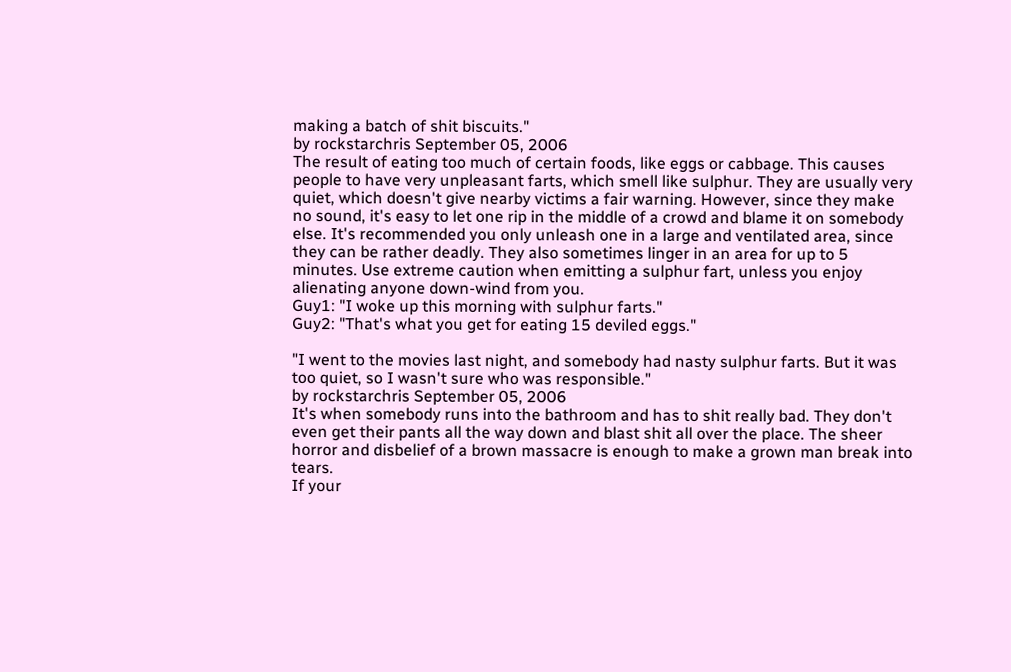making a batch of shit biscuits."
by rockstarchris September 05, 2006
The result of eating too much of certain foods, like eggs or cabbage. This causes people to have very unpleasant farts, which smell like sulphur. They are usually very quiet, which doesn't give nearby victims a fair warning. However, since they make no sound, it's easy to let one rip in the middle of a crowd and blame it on somebody else. It's recommended you only unleash one in a large and ventilated area, since they can be rather deadly. They also sometimes linger in an area for up to 5 minutes. Use extreme caution when emitting a sulphur fart, unless you enjoy alienating anyone down-wind from you.
Guy1: "I woke up this morning with sulphur farts."
Guy2: "That's what you get for eating 15 deviled eggs."

"I went to the movies last night, and somebody had nasty sulphur farts. But it was too quiet, so I wasn't sure who was responsible."
by rockstarchris September 05, 2006
It's when somebody runs into the bathroom and has to shit really bad. They don't even get their pants all the way down and blast shit all over the place. The sheer horror and disbelief of a brown massacre is enough to make a grown man break into tears.
If your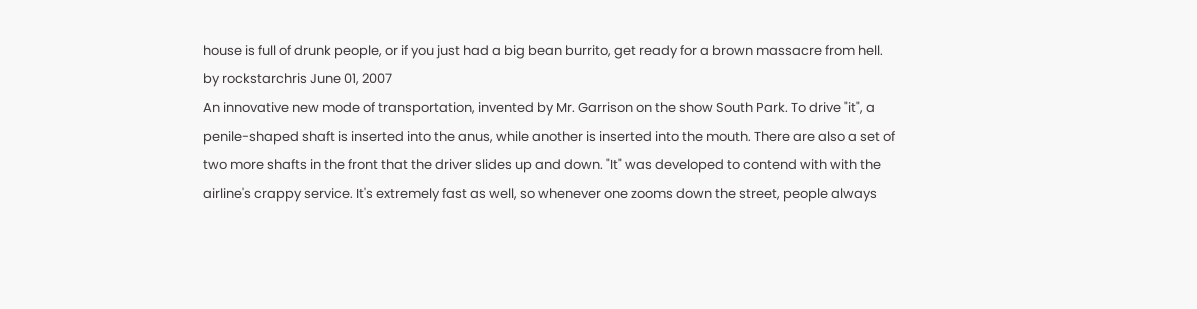house is full of drunk people, or if you just had a big bean burrito, get ready for a brown massacre from hell.
by rockstarchris June 01, 2007
An innovative new mode of transportation, invented by Mr. Garrison on the show South Park. To drive "it", a penile-shaped shaft is inserted into the anus, while another is inserted into the mouth. There are also a set of two more shafts in the front that the driver slides up and down. "It" was developed to contend with with the airline's crappy service. It's extremely fast as well, so whenever one zooms down the street, people always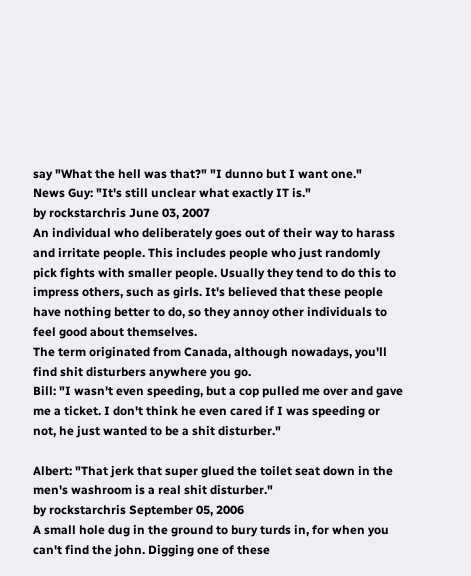say "What the hell was that?" "I dunno but I want one."
News Guy: "It's still unclear what exactly IT is."
by rockstarchris June 03, 2007
An individual who deliberately goes out of their way to harass and irritate people. This includes people who just randomly pick fights with smaller people. Usually they tend to do this to impress others, such as girls. It's believed that these people have nothing better to do, so they annoy other individuals to feel good about themselves.
The term originated from Canada, although nowadays, you'll find shit disturbers anywhere you go.
Bill: "I wasn't even speeding, but a cop pulled me over and gave me a ticket. I don't think he even cared if I was speeding or not, he just wanted to be a shit disturber."

Albert: "That jerk that super glued the toilet seat down in the men's washroom is a real shit disturber."
by rockstarchris September 05, 2006
A small hole dug in the ground to bury turds in, for when you can't find the john. Digging one of these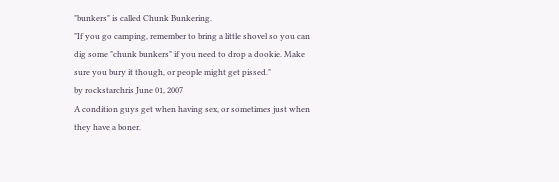"bunkers" is called Chunk Bunkering.
"If you go camping, remember to bring a little shovel so you can dig some "chunk bunkers" if you need to drop a dookie. Make sure you bury it though, or people might get pissed."
by rockstarchris June 01, 2007
A condition guys get when having sex, or sometimes just when they have a boner.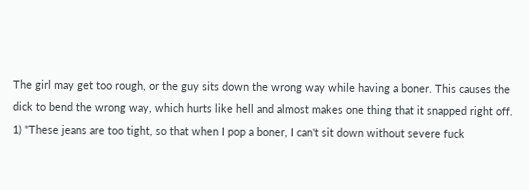The girl may get too rough, or the guy sits down the wrong way while having a boner. This causes the dick to bend the wrong way, which hurts like hell and almost makes one thing that it snapped right off.
1) "These jeans are too tight, so that when I pop a boner, I can't sit down without severe fuck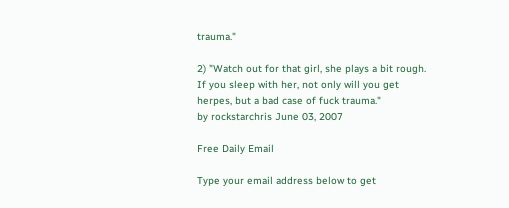trauma."

2) "Watch out for that girl, she plays a bit rough. If you sleep with her, not only will you get herpes, but a bad case of fuck trauma."
by rockstarchris June 03, 2007

Free Daily Email

Type your email address below to get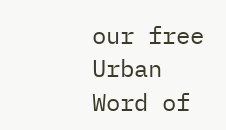our free Urban Word of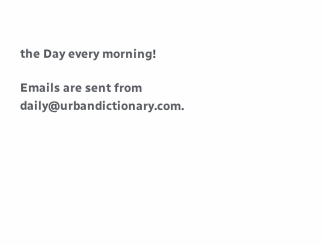the Day every morning!

Emails are sent from daily@urbandictionary.com.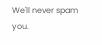We'll never spam you.